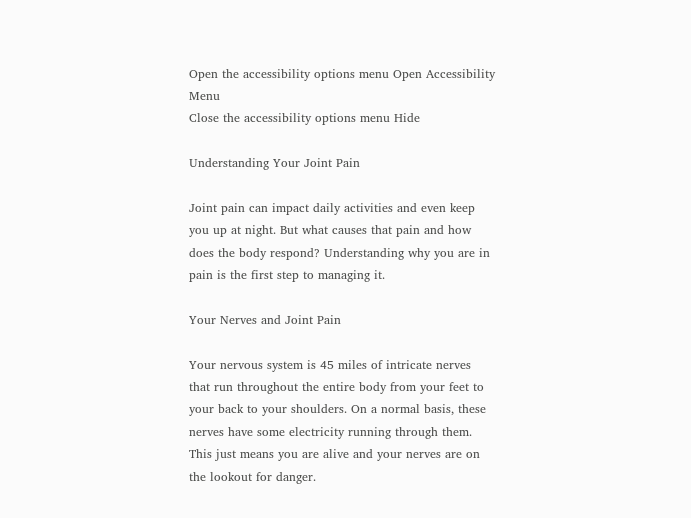Open the accessibility options menu Open Accessibility Menu
Close the accessibility options menu Hide

Understanding Your Joint Pain

Joint pain can impact daily activities and even keep you up at night. But what causes that pain and how does the body respond? Understanding why you are in pain is the first step to managing it.

Your Nerves and Joint Pain

Your nervous system is 45 miles of intricate nerves that run throughout the entire body from your feet to your back to your shoulders. On a normal basis, these nerves have some electricity running through them. This just means you are alive and your nerves are on the lookout for danger.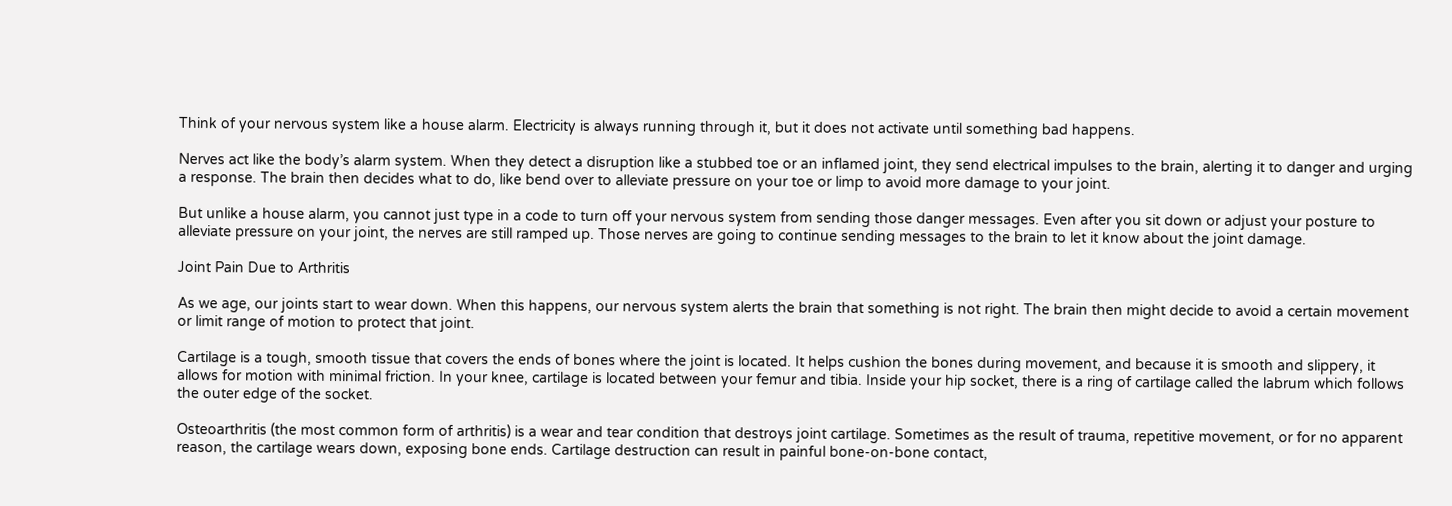Think of your nervous system like a house alarm. Electricity is always running through it, but it does not activate until something bad happens.

Nerves act like the body’s alarm system. When they detect a disruption like a stubbed toe or an inflamed joint, they send electrical impulses to the brain, alerting it to danger and urging a response. The brain then decides what to do, like bend over to alleviate pressure on your toe or limp to avoid more damage to your joint.

But unlike a house alarm, you cannot just type in a code to turn off your nervous system from sending those danger messages. Even after you sit down or adjust your posture to alleviate pressure on your joint, the nerves are still ramped up. Those nerves are going to continue sending messages to the brain to let it know about the joint damage.

Joint Pain Due to Arthritis

As we age, our joints start to wear down. When this happens, our nervous system alerts the brain that something is not right. The brain then might decide to avoid a certain movement or limit range of motion to protect that joint.

Cartilage is a tough, smooth tissue that covers the ends of bones where the joint is located. It helps cushion the bones during movement, and because it is smooth and slippery, it allows for motion with minimal friction. In your knee, cartilage is located between your femur and tibia. Inside your hip socket, there is a ring of cartilage called the labrum which follows the outer edge of the socket.

Osteoarthritis (the most common form of arthritis) is a wear and tear condition that destroys joint cartilage. Sometimes as the result of trauma, repetitive movement, or for no apparent reason, the cartilage wears down, exposing bone ends. Cartilage destruction can result in painful bone-on-bone contact,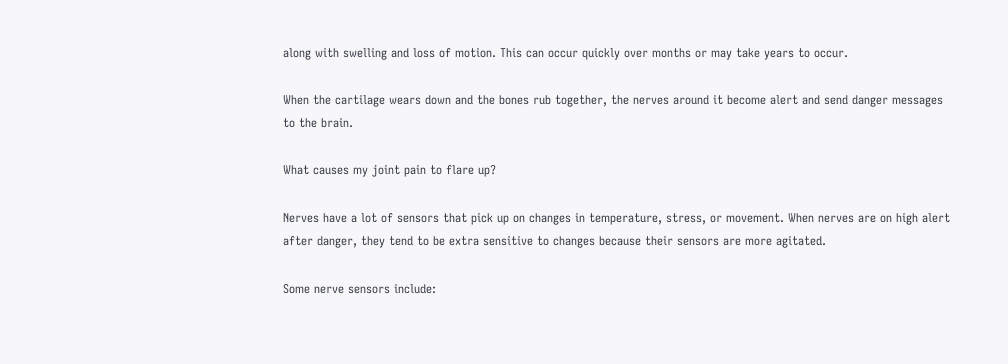along with swelling and loss of motion. This can occur quickly over months or may take years to occur.

When the cartilage wears down and the bones rub together, the nerves around it become alert and send danger messages to the brain.

What causes my joint pain to flare up?

Nerves have a lot of sensors that pick up on changes in temperature, stress, or movement. When nerves are on high alert after danger, they tend to be extra sensitive to changes because their sensors are more agitated.

Some nerve sensors include: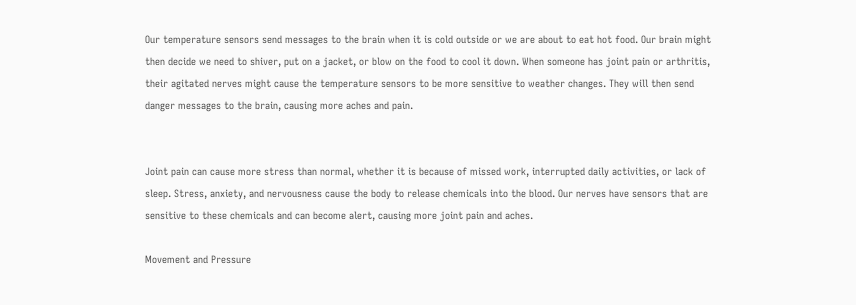Our temperature sensors send messages to the brain when it is cold outside or we are about to eat hot food. Our brain might then decide we need to shiver, put on a jacket, or blow on the food to cool it down. When someone has joint pain or arthritis, their agitated nerves might cause the temperature sensors to be more sensitive to weather changes. They will then send danger messages to the brain, causing more aches and pain.


Joint pain can cause more stress than normal, whether it is because of missed work, interrupted daily activities, or lack of sleep. Stress, anxiety, and nervousness cause the body to release chemicals into the blood. Our nerves have sensors that are sensitive to these chemicals and can become alert, causing more joint pain and aches.

Movement and Pressure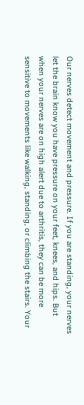Our nerves detect movement and pressure. If you are standing, your nerves let the brain know you have pressure on your feet, knees, and hips. But when your nerves are on high alert due to arthritis, they can be more sensitive to movements like walking, standing, or climbing the stairs. Your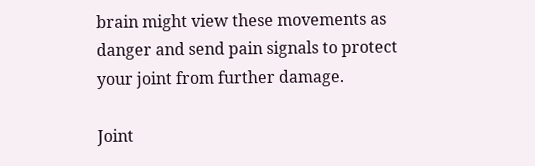brain might view these movements as danger and send pain signals to protect your joint from further damage.

Joint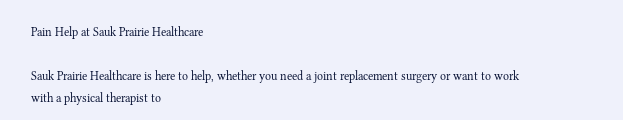Pain Help at Sauk Prairie Healthcare

Sauk Prairie Healthcare is here to help, whether you need a joint replacement surgery or want to work with a physical therapist to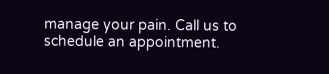manage your pain. Call us to schedule an appointment.